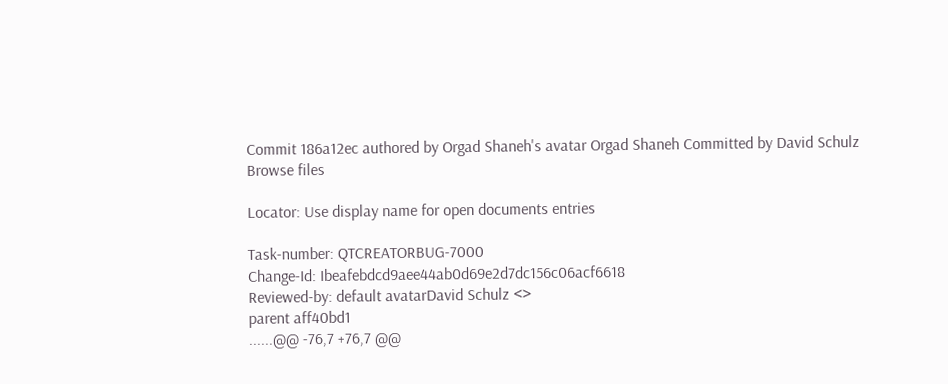Commit 186a12ec authored by Orgad Shaneh's avatar Orgad Shaneh Committed by David Schulz
Browse files

Locator: Use display name for open documents entries

Task-number: QTCREATORBUG-7000
Change-Id: Ibeafebdcd9aee44ab0d69e2d7dc156c06acf6618
Reviewed-by: default avatarDavid Schulz <>
parent aff40bd1
......@@ -76,7 +76,7 @@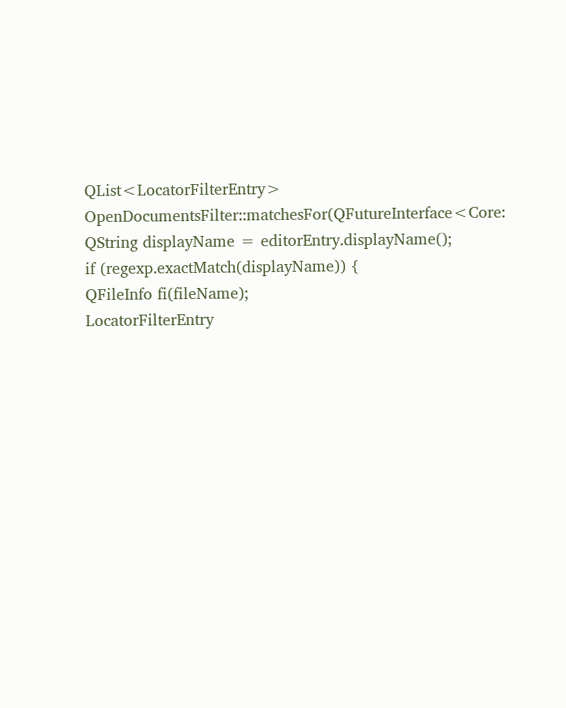QList<LocatorFilterEntry> OpenDocumentsFilter::matchesFor(QFutureInterface<Core:
QString displayName = editorEntry.displayName();
if (regexp.exactMatch(displayName)) {
QFileInfo fi(fileName);
LocatorFilterEntry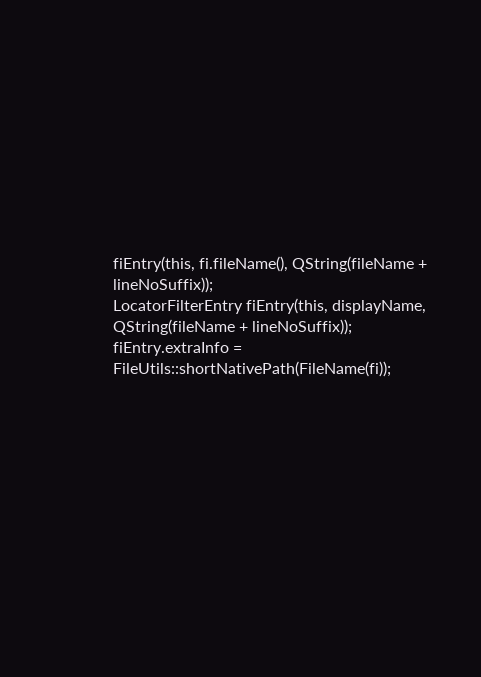fiEntry(this, fi.fileName(), QString(fileName + lineNoSuffix));
LocatorFilterEntry fiEntry(this, displayName, QString(fileName + lineNoSuffix));
fiEntry.extraInfo = FileUtils::shortNativePath(FileName(fi));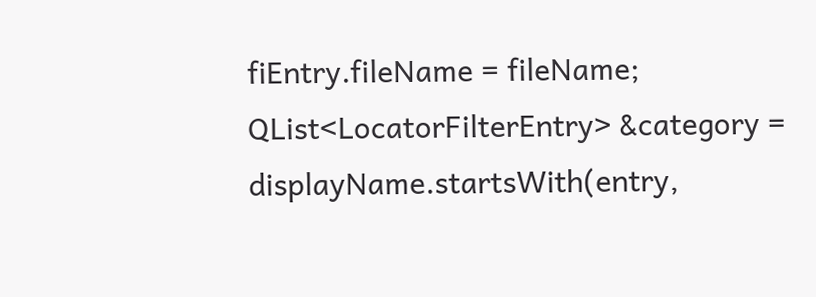fiEntry.fileName = fileName;
QList<LocatorFilterEntry> &category = displayName.startsWith(entry,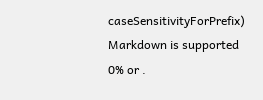caseSensitivityForPrefix)
Markdown is supported
0% or .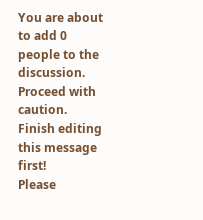You are about to add 0 people to the discussion. Proceed with caution.
Finish editing this message first!
Please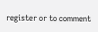register or to comment